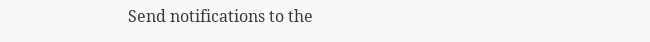Send notifications to the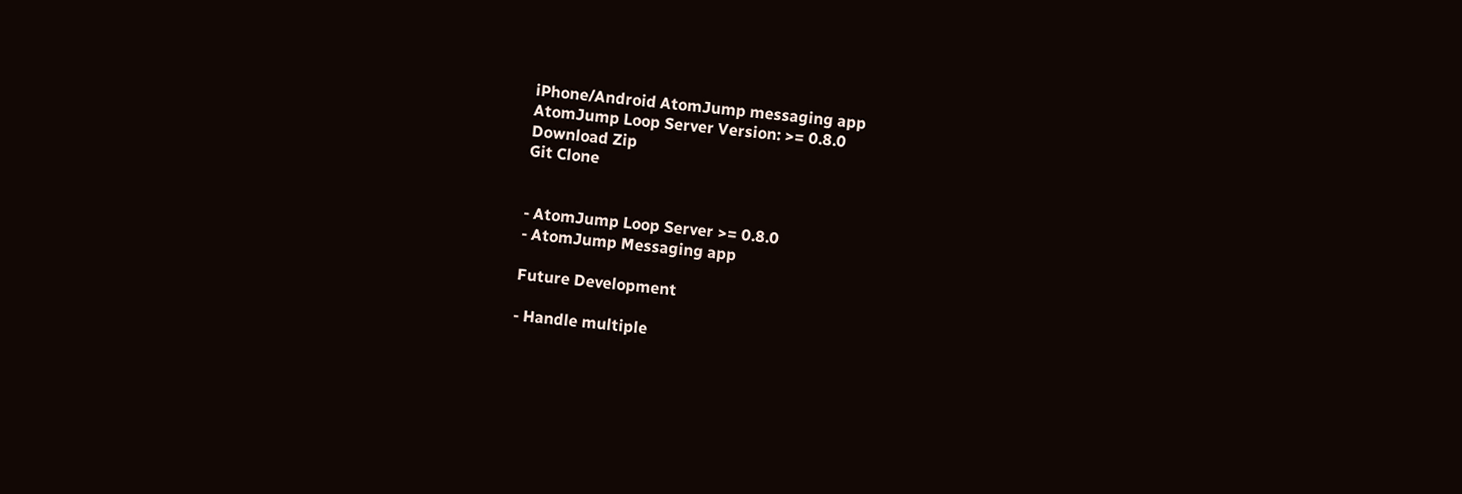iPhone/Android AtomJump messaging app
AtomJump Loop Server Version: >= 0.8.0
Download Zip
Git Clone


- AtomJump Loop Server >= 0.8.0
- AtomJump Messaging app

Future Development

- Handle multiple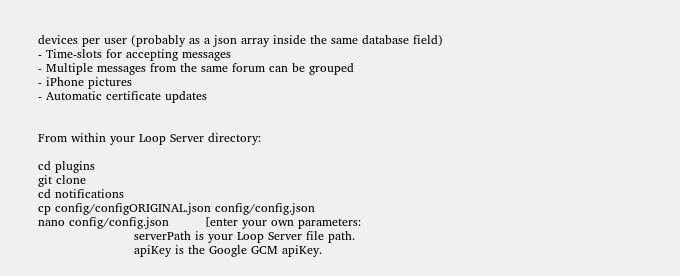devices per user (probably as a json array inside the same database field)
- Time-slots for accepting messages
- Multiple messages from the same forum can be grouped
- iPhone pictures
- Automatic certificate updates


From within your Loop Server directory:

cd plugins
git clone
cd notifications
cp config/configORIGINAL.json config/config.json
nano config/config.json         [enter your own parameters:
                        serverPath is your Loop Server file path.
                        apiKey is the Google GCM apiKey.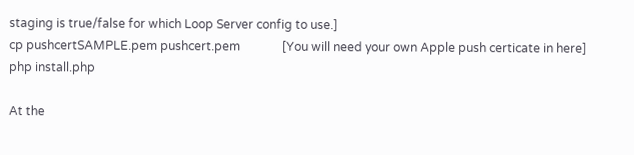staging is true/false for which Loop Server config to use.]
cp pushcertSAMPLE.pem pushcert.pem              [You will need your own Apple push certicate in here]
php install.php

At the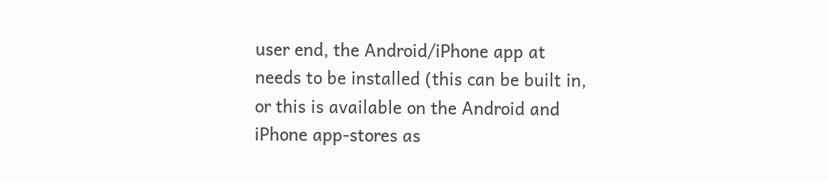user end, the Android/iPhone app at needs to be installed (this can be built in, or this is available on the Android and iPhone app-stores as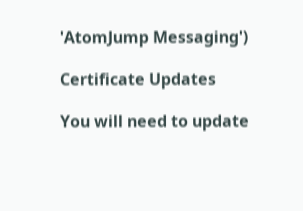'AtomJump Messaging')

Certificate Updates

You will need to update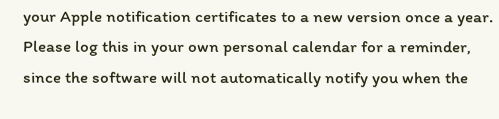your Apple notification certificates to a new version once a year.
Please log this in your own personal calendar for a reminder, since the software will not automatically notify you when the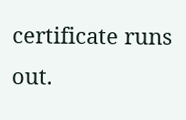certificate runs out.